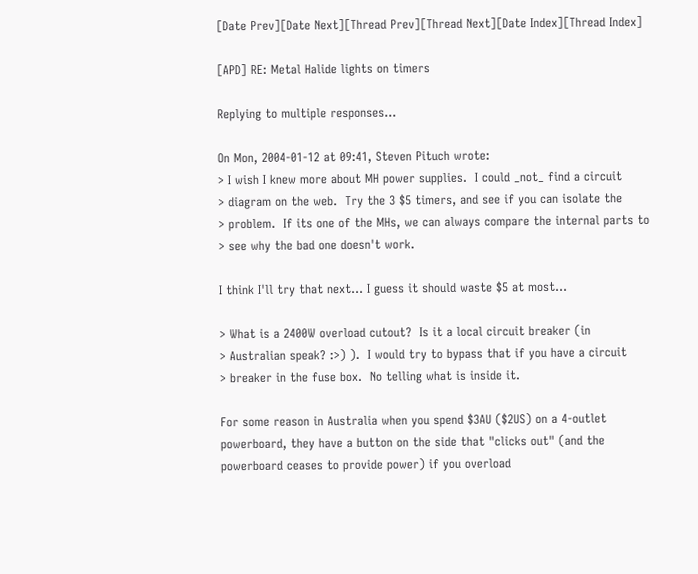[Date Prev][Date Next][Thread Prev][Thread Next][Date Index][Thread Index]

[APD] RE: Metal Halide lights on timers

Replying to multiple responses...

On Mon, 2004-01-12 at 09:41, Steven Pituch wrote:
> I wish I knew more about MH power supplies.  I could _not_ find a circuit
> diagram on the web.  Try the 3 $5 timers, and see if you can isolate the
> problem.  If its one of the MHs, we can always compare the internal parts to
> see why the bad one doesn't work.

I think I'll try that next... I guess it should waste $5 at most...

> What is a 2400W overload cutout?  Is it a local circuit breaker (in
> Australian speak? :>) ).  I would try to bypass that if you have a circuit
> breaker in the fuse box.  No telling what is inside it.

For some reason in Australia when you spend $3AU ($2US) on a 4-outlet
powerboard, they have a button on the side that "clicks out" (and the
powerboard ceases to provide power) if you overload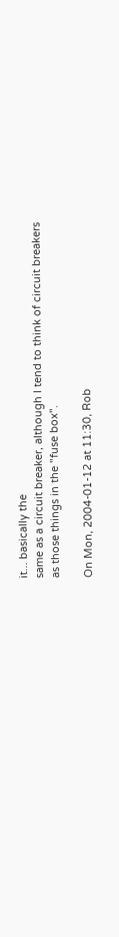it... basically the
same as a circuit breaker, although I tend to think of circuit breakers
as those things in the "fuse box".

On Mon, 2004-01-12 at 11:30, Rob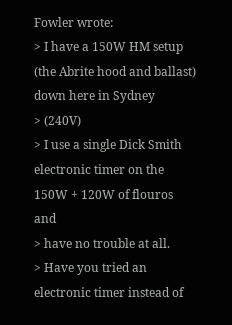Fowler wrote:
> I have a 150W HM setup (the Abrite hood and ballast) down here in Sydney
> (240V)
> I use a single Dick Smith electronic timer on the 150W + 120W of flouros and
> have no trouble at all.
> Have you tried an electronic timer instead of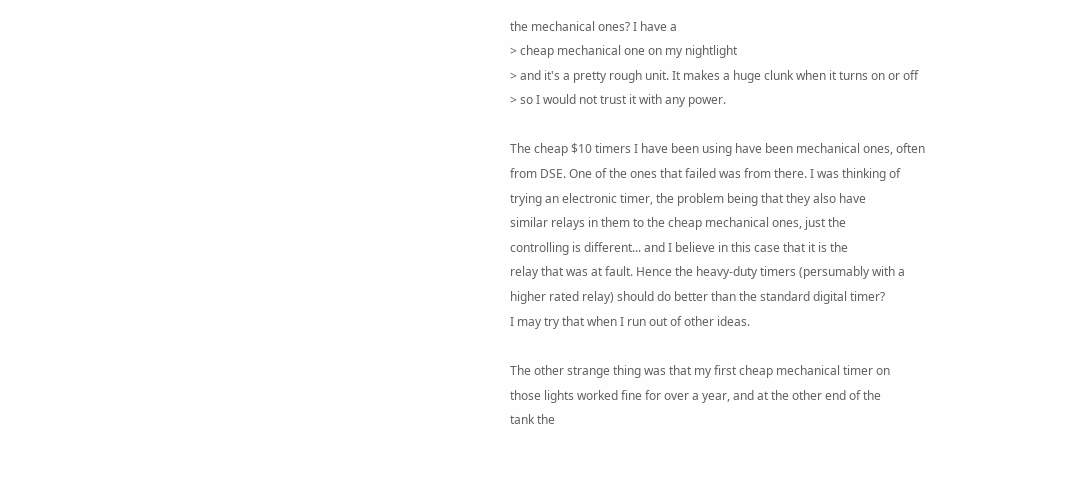the mechanical ones? I have a
> cheap mechanical one on my nightlight
> and it's a pretty rough unit. It makes a huge clunk when it turns on or off
> so I would not trust it with any power.

The cheap $10 timers I have been using have been mechanical ones, often
from DSE. One of the ones that failed was from there. I was thinking of
trying an electronic timer, the problem being that they also have
similar relays in them to the cheap mechanical ones, just the
controlling is different... and I believe in this case that it is the
relay that was at fault. Hence the heavy-duty timers (persumably with a
higher rated relay) should do better than the standard digital timer?
I may try that when I run out of other ideas.

The other strange thing was that my first cheap mechanical timer on
those lights worked fine for over a year, and at the other end of the
tank the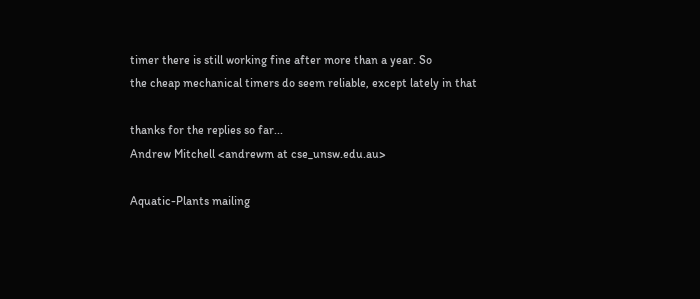timer there is still working fine after more than a year. So
the cheap mechanical timers do seem reliable, except lately in that

thanks for the replies so far...
Andrew Mitchell <andrewm at cse_unsw.edu.au>

Aquatic-Plants mailing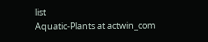list
Aquatic-Plants at actwin_com